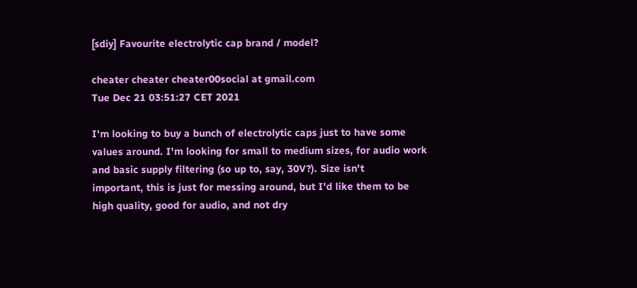[sdiy] Favourite electrolytic cap brand / model?

cheater cheater cheater00social at gmail.com
Tue Dec 21 03:51:27 CET 2021

I'm looking to buy a bunch of electrolytic caps just to have some
values around. I'm looking for small to medium sizes, for audio work
and basic supply filtering (so up to, say, 30V?). Size isn't
important, this is just for messing around, but I'd like them to be
high quality, good for audio, and not dry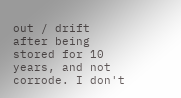out / drift after being
stored for 10 years, and not corrode. I don't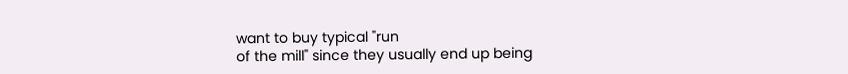want to buy typical "run
of the mill" since they usually end up being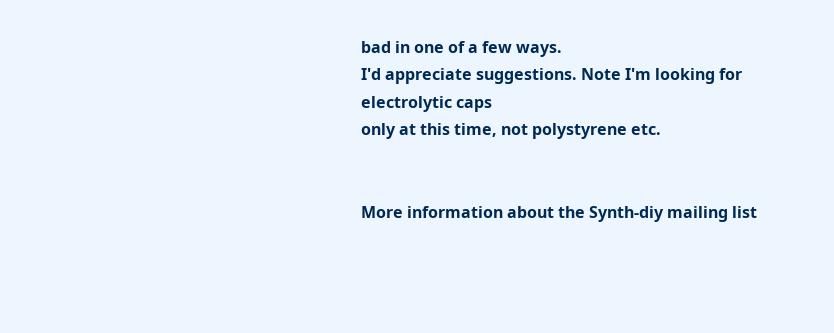bad in one of a few ways.
I'd appreciate suggestions. Note I'm looking for electrolytic caps
only at this time, not polystyrene etc.


More information about the Synth-diy mailing list